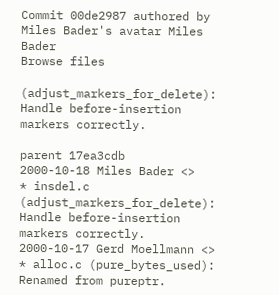Commit 00de2987 authored by Miles Bader's avatar Miles Bader
Browse files

(adjust_markers_for_delete): Handle before-insertion markers correctly.

parent 17ea3cdb
2000-10-18 Miles Bader <>
* insdel.c (adjust_markers_for_delete): Handle before-insertion
markers correctly.
2000-10-17 Gerd Moellmann <>
* alloc.c (pure_bytes_used): Renamed from pureptr.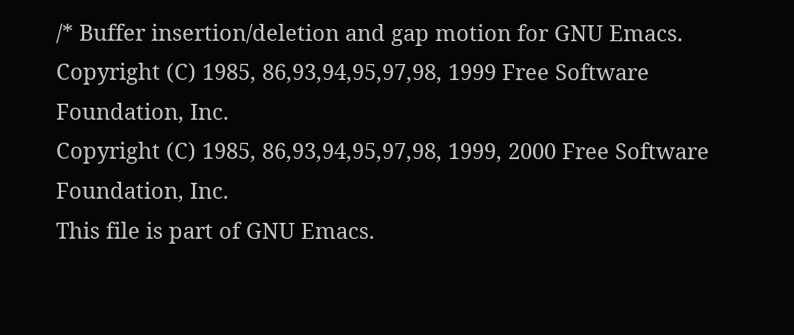/* Buffer insertion/deletion and gap motion for GNU Emacs.
Copyright (C) 1985, 86,93,94,95,97,98, 1999 Free Software Foundation, Inc.
Copyright (C) 1985, 86,93,94,95,97,98, 1999, 2000 Free Software Foundation, Inc.
This file is part of GNU Emacs.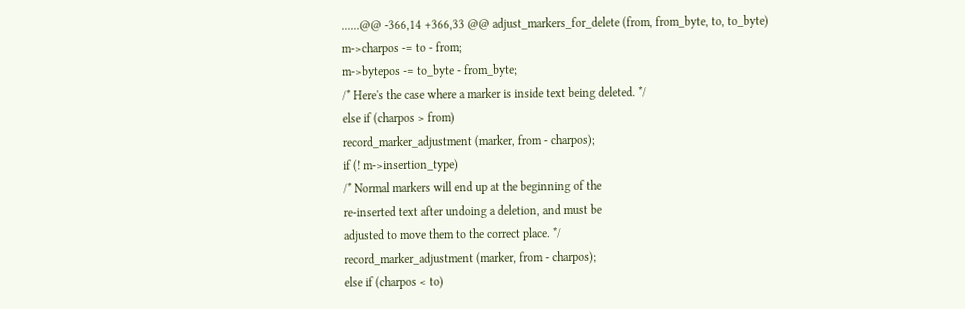......@@ -366,14 +366,33 @@ adjust_markers_for_delete (from, from_byte, to, to_byte)
m->charpos -= to - from;
m->bytepos -= to_byte - from_byte;
/* Here's the case where a marker is inside text being deleted. */
else if (charpos > from)
record_marker_adjustment (marker, from - charpos);
if (! m->insertion_type)
/* Normal markers will end up at the beginning of the
re-inserted text after undoing a deletion, and must be
adjusted to move them to the correct place. */
record_marker_adjustment (marker, from - charpos);
else if (charpos < to)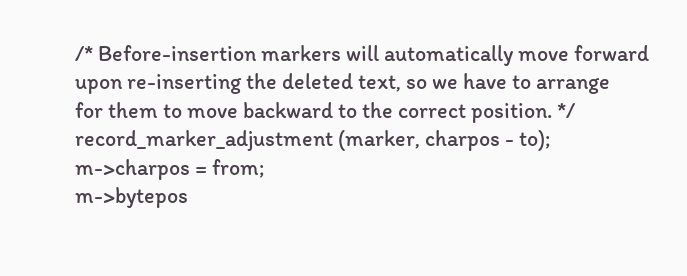/* Before-insertion markers will automatically move forward
upon re-inserting the deleted text, so we have to arrange
for them to move backward to the correct position. */
record_marker_adjustment (marker, charpos - to);
m->charpos = from;
m->bytepos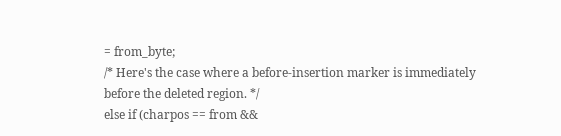= from_byte;
/* Here's the case where a before-insertion marker is immediately
before the deleted region. */
else if (charpos == from &&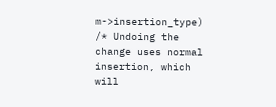m->insertion_type)
/* Undoing the change uses normal insertion, which will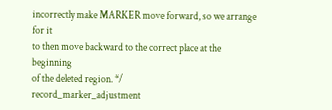incorrectly make MARKER move forward, so we arrange for it
to then move backward to the correct place at the beginning
of the deleted region. */
record_marker_adjustment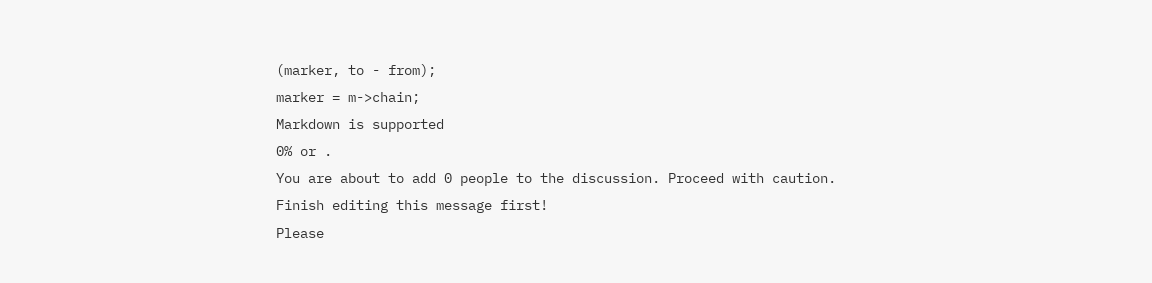(marker, to - from);
marker = m->chain;
Markdown is supported
0% or .
You are about to add 0 people to the discussion. Proceed with caution.
Finish editing this message first!
Please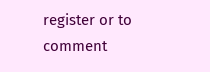register or to comment